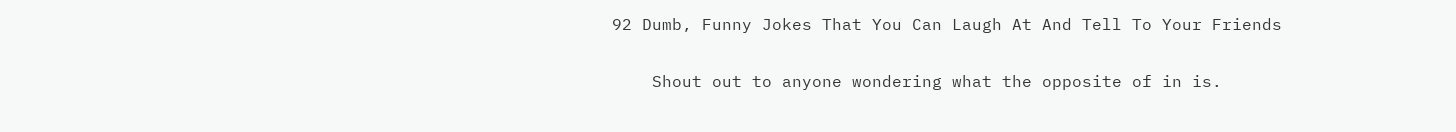92 Dumb, Funny Jokes That You Can Laugh At And Tell To Your Friends

    Shout out to anyone wondering what the opposite of in is.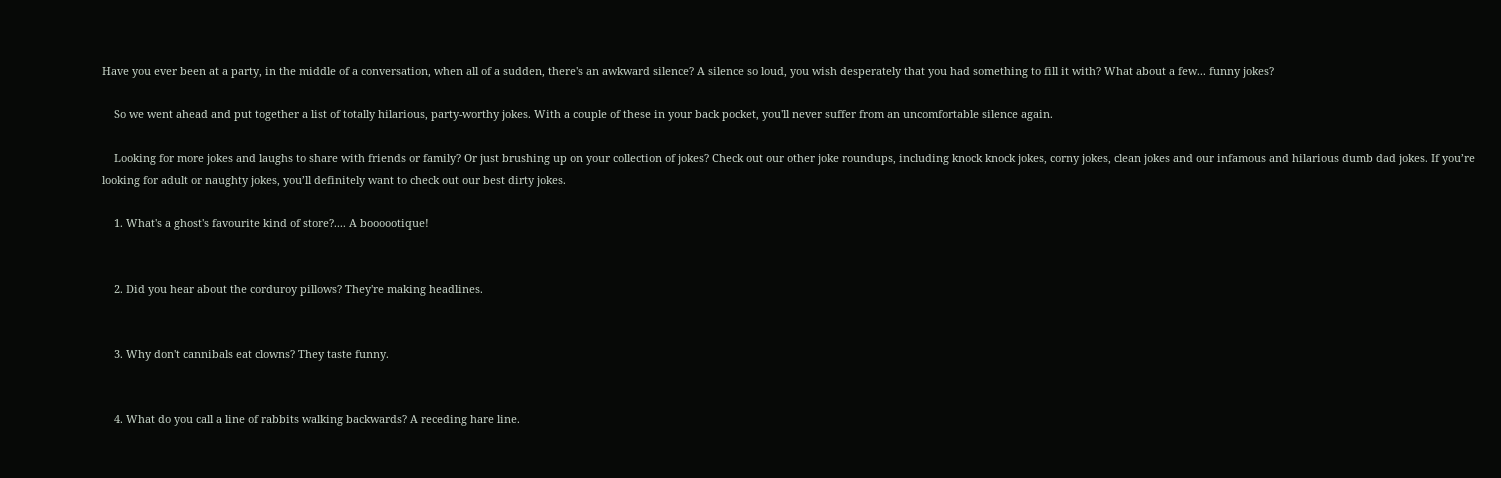Have you ever been at a party, in the middle of a conversation, when all of a sudden, there's an awkward silence? A silence so loud, you wish desperately that you had something to fill it with? What about a few... funny jokes?

    So we went ahead and put together a list of totally hilarious, party-worthy jokes. With a couple of these in your back pocket, you'll never suffer from an uncomfortable silence again.

    Looking for more jokes and laughs to share with friends or family? Or just brushing up on your collection of jokes? Check out our other joke roundups, including knock knock jokes, corny jokes, clean jokes and our infamous and hilarious dumb dad jokes. If you’re looking for adult or naughty jokes, you’ll definitely want to check out our best dirty jokes.

    1. What's a ghost's favourite kind of store?.... A boooootique!


    2. Did you hear about the corduroy pillows? They're making headlines.


    3. Why don't cannibals eat clowns? They taste funny.


    4. What do you call a line of rabbits walking backwards? A receding hare line.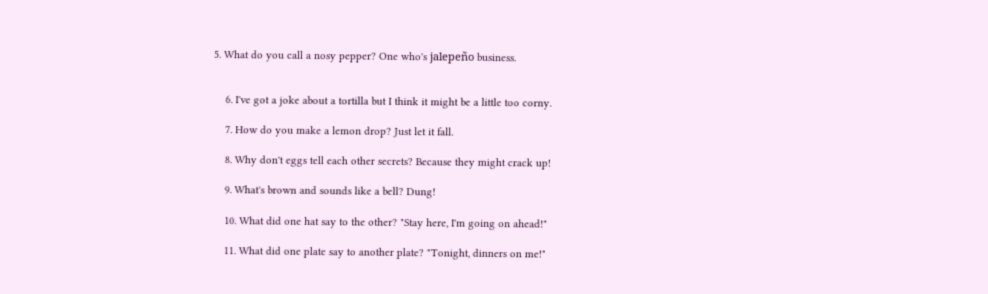5. What do you call a nosy pepper? One who's jalepeño business.


    6. I've got a joke about a tortilla but I think it might be a little too corny.

    7. How do you make a lemon drop? Just let it fall.

    8. Why don't eggs tell each other secrets? Because they might crack up!

    9. What's brown and sounds like a bell? Dung!

    10. What did one hat say to the other? "Stay here, I'm going on ahead!"

    11. What did one plate say to another plate? "Tonight, dinners on me!"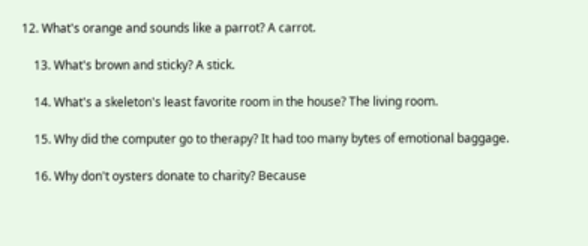12. What's orange and sounds like a parrot? A carrot.

    13. What's brown and sticky? A stick.

    14. What's a skeleton's least favorite room in the house? The living room.

    15. Why did the computer go to therapy? It had too many bytes of emotional baggage.

    16. Why don't oysters donate to charity? Because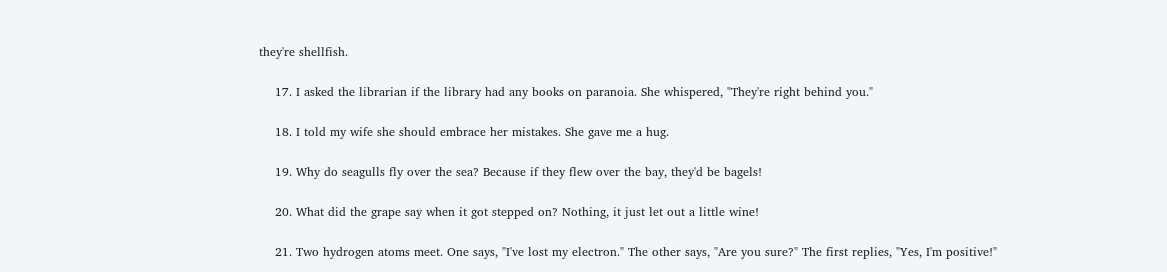they're shellfish.

    17. I asked the librarian if the library had any books on paranoia. She whispered, "They're right behind you."

    18. I told my wife she should embrace her mistakes. She gave me a hug.

    19. Why do seagulls fly over the sea? Because if they flew over the bay, they'd be bagels!

    20. What did the grape say when it got stepped on? Nothing, it just let out a little wine!

    21. Two hydrogen atoms meet. One says, "I've lost my electron." The other says, "Are you sure?" The first replies, "Yes, I'm positive!"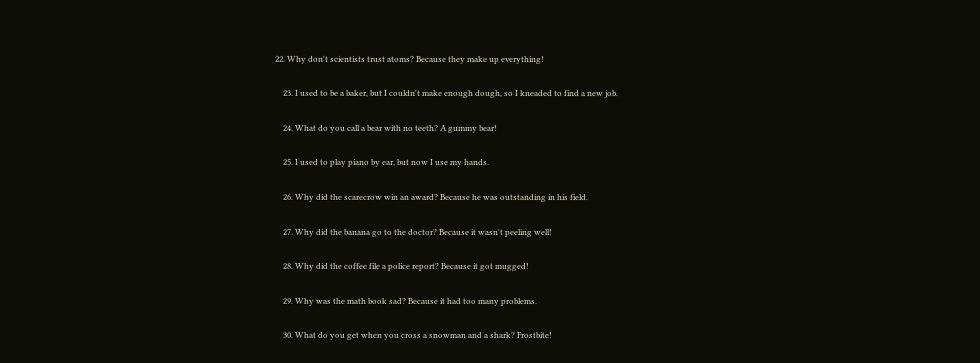22. Why don't scientists trust atoms? Because they make up everything!

    23. I used to be a baker, but I couldn't make enough dough, so I kneaded to find a new job.

    24. What do you call a bear with no teeth? A gummy bear!

    25. I used to play piano by ear, but now I use my hands.

    26. Why did the scarecrow win an award? Because he was outstanding in his field.

    27. Why did the banana go to the doctor? Because it wasn't peeling well!

    28. Why did the coffee file a police report? Because it got mugged!

    29. Why was the math book sad? Because it had too many problems.

    30. What do you get when you cross a snowman and a shark? Frostbite!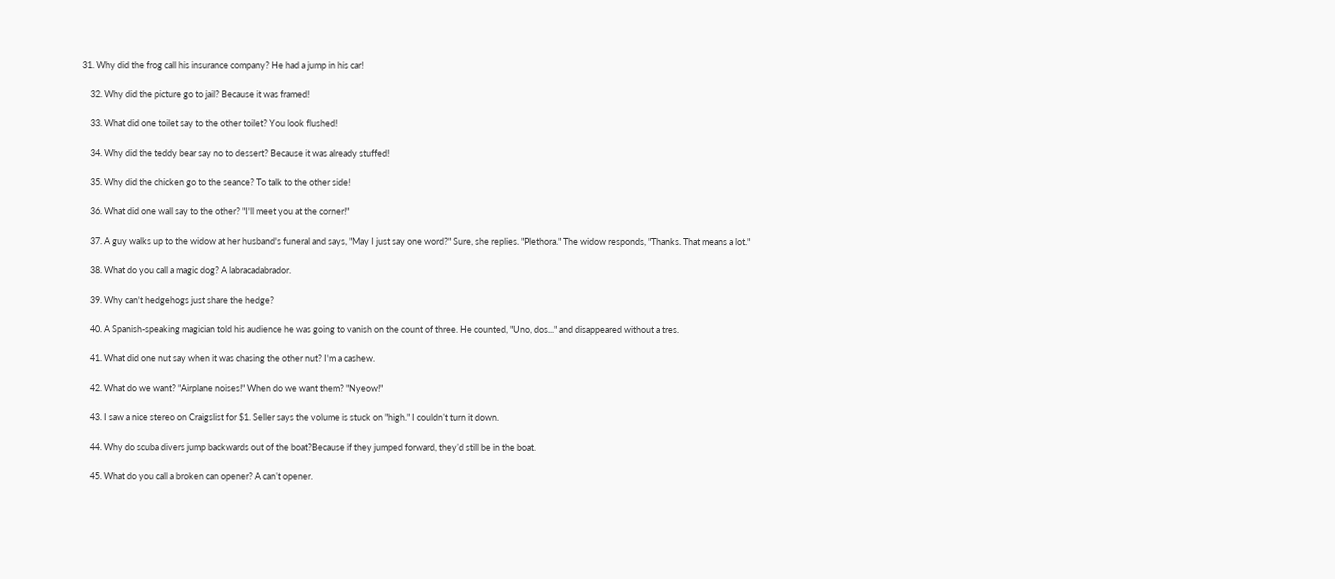31. Why did the frog call his insurance company? He had a jump in his car!

    32. Why did the picture go to jail? Because it was framed!

    33. What did one toilet say to the other toilet? You look flushed!

    34. Why did the teddy bear say no to dessert? Because it was already stuffed!

    35. Why did the chicken go to the seance? To talk to the other side!

    36. What did one wall say to the other? "I'll meet you at the corner!"

    37. A guy walks up to the widow at her husband's funeral and says, "May I just say one word?" Sure, she replies. "Plethora." The widow responds, "Thanks. That means a lot."

    38. What do you call a magic dog? A labracadabrador.

    39. Why can't hedgehogs just share the hedge?

    40. A Spanish-speaking magician told his audience he was going to vanish on the count of three. He counted, "Uno, dos..." and disappeared without a tres.

    41. What did one nut say when it was chasing the other nut? I'm a cashew.

    42. What do we want? "Airplane noises!" When do we want them? "Nyeow!"

    43. I saw a nice stereo on Craigslist for $1. Seller says the volume is stuck on "high." I couldn’t turn it down.

    44. Why do scuba divers jump backwards out of the boat?Because if they jumped forward, they’d still be in the boat.

    45. What do you call a broken can opener? A can’t opener.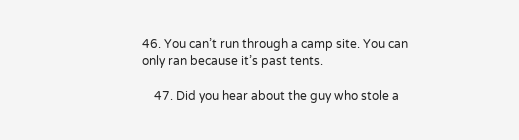46. You can’t run through a camp site. You can only ran because it’s past tents.

    47. Did you hear about the guy who stole a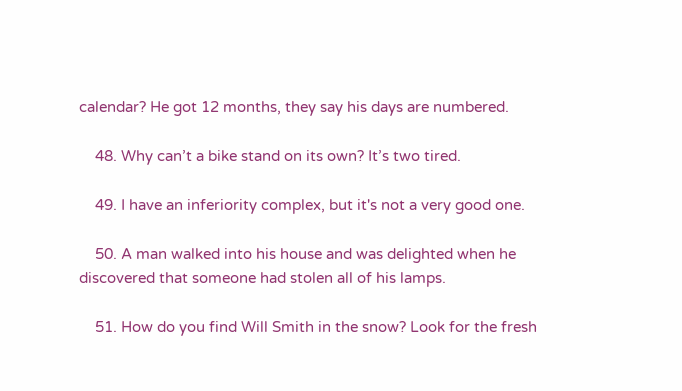calendar? He got 12 months, they say his days are numbered.

    48. Why can’t a bike stand on its own? It’s two tired.

    49. I have an inferiority complex, but it's not a very good one.

    50. A man walked into his house and was delighted when he discovered that someone had stolen all of his lamps.

    51. How do you find Will Smith in the snow? Look for the fresh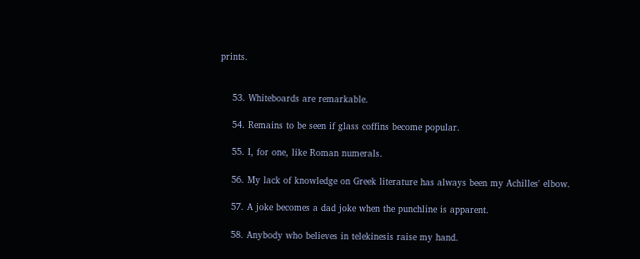prints.


    53. Whiteboards are remarkable.

    54. Remains to be seen if glass coffins become popular.

    55. I, for one, like Roman numerals.

    56. My lack of knowledge on Greek literature has always been my Achilles' elbow.

    57. A joke becomes a dad joke when the punchline is apparent.

    58. Anybody who believes in telekinesis raise my hand.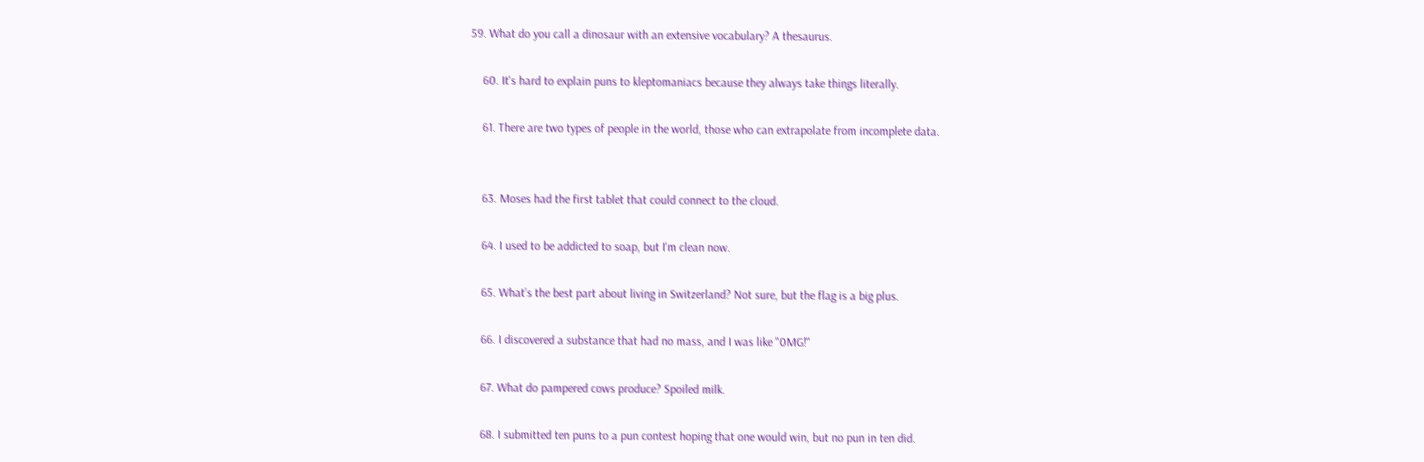59. What do you call a dinosaur with an extensive vocabulary? A thesaurus.

    60. It's hard to explain puns to kleptomaniacs because they always take things literally.

    61. There are two types of people in the world, those who can extrapolate from incomplete data.


    63. Moses had the first tablet that could connect to the cloud.

    64. I used to be addicted to soap, but I'm clean now.

    65. What’s the best part about living in Switzerland? Not sure, but the flag is a big plus.

    66. I discovered a substance that had no mass, and I was like "0MG!"

    67. What do pampered cows produce? Spoiled milk.

    68. I submitted ten puns to a pun contest hoping that one would win, but no pun in ten did.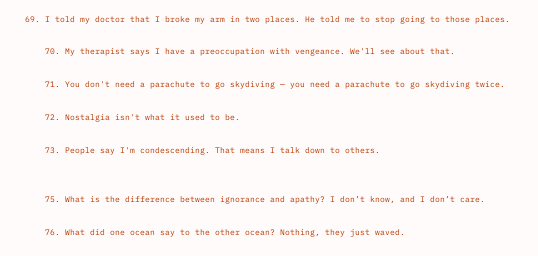69. I told my doctor that I broke my arm in two places. He told me to stop going to those places.

    70. My therapist says I have a preoccupation with vengeance. We'll see about that.

    71. You don't need a parachute to go skydiving — you need a parachute to go skydiving twice.

    72. Nostalgia isn't what it used to be.

    73. People say I'm condescending. That means I talk down to others.


    75. What is the difference between ignorance and apathy? I don’t know, and I don’t care.

    76. What did one ocean say to the other ocean? Nothing, they just waved.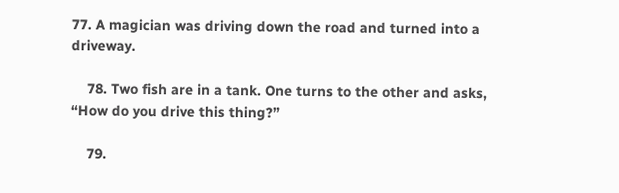77. A magician was driving down the road and turned into a driveway.

    78. Two fish are in a tank. One turns to the other and asks, “How do you drive this thing?”

    79.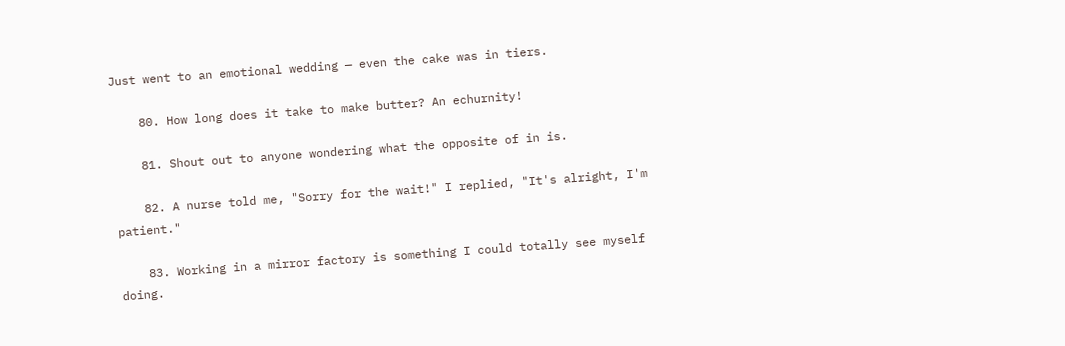Just went to an emotional wedding — even the cake was in tiers.

    80. How long does it take to make butter? An echurnity!

    81. Shout out to anyone wondering what the opposite of in is.

    82. A nurse told me, "Sorry for the wait!" I replied, "It's alright, I'm patient."

    83. Working in a mirror factory is something I could totally see myself doing.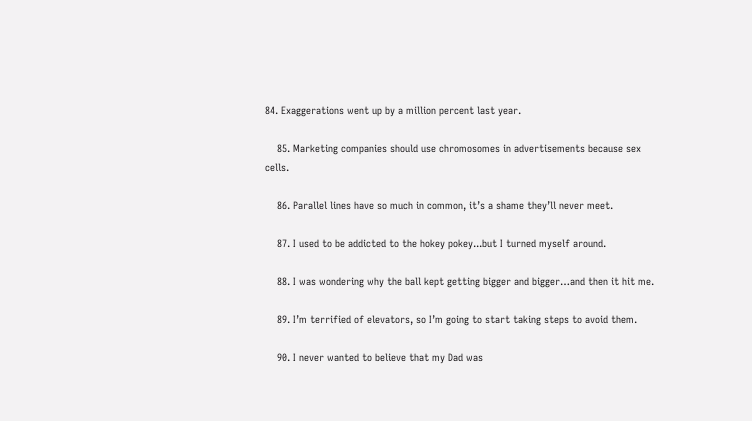84. Exaggerations went up by a million percent last year.

    85. Marketing companies should use chromosomes in advertisements because sex cells.

    86. Parallel lines have so much in common, it’s a shame they’ll never meet.

    87. I used to be addicted to the hokey pokey...but I turned myself around.

    88. I was wondering why the ball kept getting bigger and bigger…and then it hit me.

    89. I’m terrified of elevators, so I’m going to start taking steps to avoid them.

    90. I never wanted to believe that my Dad was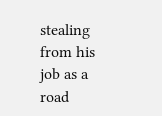stealing from his job as a road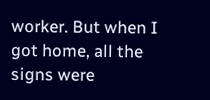worker. But when I got home, all the signs were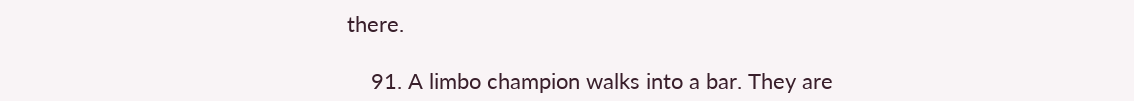there.

    91. A limbo champion walks into a bar. They are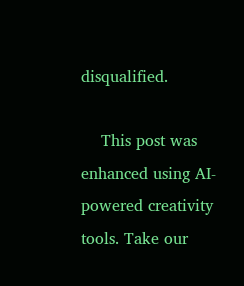disqualified.

    This post was enhanced using AI-powered creativity tools. Take our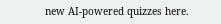new AI-powered quizzes here.